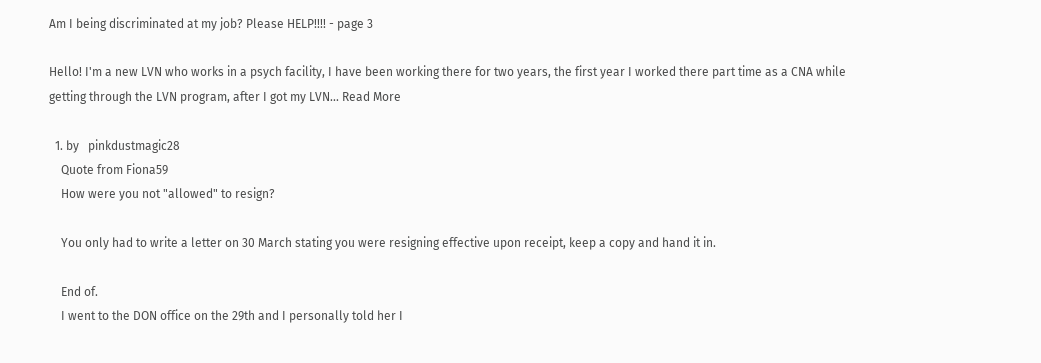Am I being discriminated at my job? Please HELP!!!! - page 3

Hello! I'm a new LVN who works in a psych facility, I have been working there for two years, the first year I worked there part time as a CNA while getting through the LVN program, after I got my LVN... Read More

  1. by   pinkdustmagic28
    Quote from Fiona59
    How were you not "allowed" to resign?

    You only had to write a letter on 30 March stating you were resigning effective upon receipt, keep a copy and hand it in.

    End of.
    I went to the DON office on the 29th and I personally told her I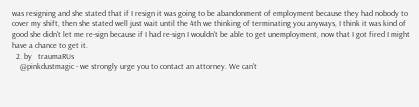was resigning and she stated that if I resign it was going to be abandonment of employment because they had nobody to cover my shift, then she stated well just wait until the 4th we thinking of terminating you anyways, I think it was kind of good she didn't let me re-sign because if I had re-sign I wouldn't be able to get unemployment, now that I got fired I might have a chance to get it.
  2. by   traumaRUs
    @pinkdustmagic - we strongly urge you to contact an attorney. We can't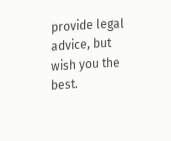provide legal advice, but wish you the best.